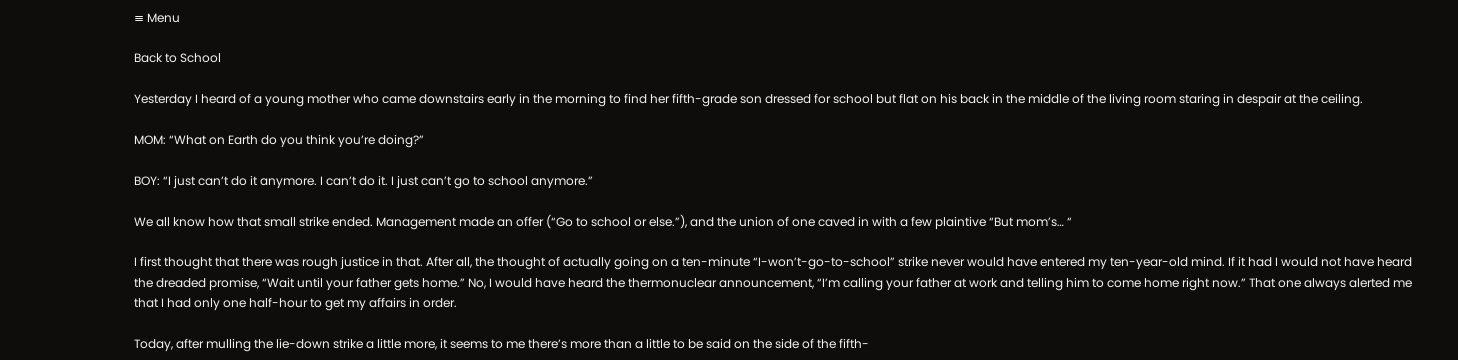≡ Menu

Back to School

Yesterday I heard of a young mother who came downstairs early in the morning to find her fifth-grade son dressed for school but flat on his back in the middle of the living room staring in despair at the ceiling.

MOM: “What on Earth do you think you’re doing?”

BOY: “I just can’t do it anymore. I can’t do it. I just can’t go to school anymore.”

We all know how that small strike ended. Management made an offer (“Go to school or else.”), and the union of one caved in with a few plaintive “But mom’s… “

I first thought that there was rough justice in that. After all, the thought of actually going on a ten-minute “I-won’t-go-to-school” strike never would have entered my ten-year-old mind. If it had I would not have heard the dreaded promise, “Wait until your father gets home.” No, I would have heard the thermonuclear announcement, “I’m calling your father at work and telling him to come home right now.” That one always alerted me that I had only one half-hour to get my affairs in order.

Today, after mulling the lie-down strike a little more, it seems to me there’s more than a little to be said on the side of the fifth-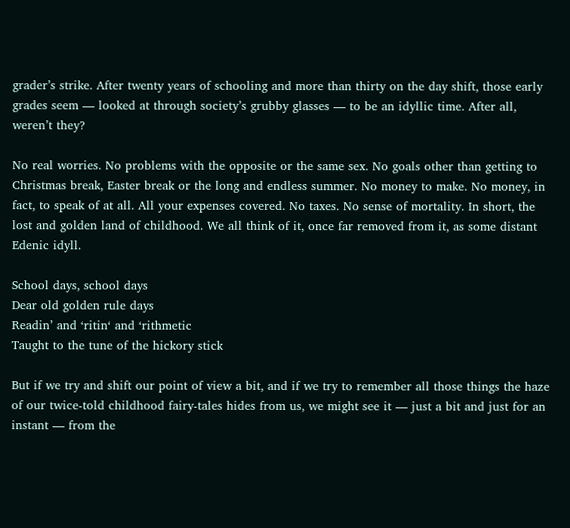grader’s strike. After twenty years of schooling and more than thirty on the day shift, those early grades seem — looked at through society’s grubby glasses — to be an idyllic time. After all, weren’t they?

No real worries. No problems with the opposite or the same sex. No goals other than getting to Christmas break, Easter break or the long and endless summer. No money to make. No money, in fact, to speak of at all. All your expenses covered. No taxes. No sense of mortality. In short, the lost and golden land of childhood. We all think of it, once far removed from it, as some distant Edenic idyll.

School days, school days
Dear old golden rule days
Readin’ and ‘ritin‘ and ‘rithmetic
Taught to the tune of the hickory stick

But if we try and shift our point of view a bit, and if we try to remember all those things the haze of our twice-told childhood fairy-tales hides from us, we might see it — just a bit and just for an instant — from the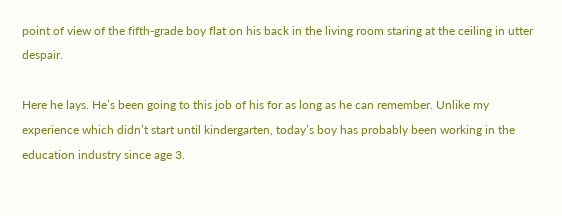point of view of the fifth-grade boy flat on his back in the living room staring at the ceiling in utter despair.

Here he lays. He’s been going to this job of his for as long as he can remember. Unlike my experience which didn’t start until kindergarten, today’s boy has probably been working in the education industry since age 3.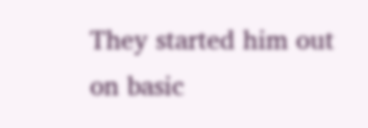They started him out on basic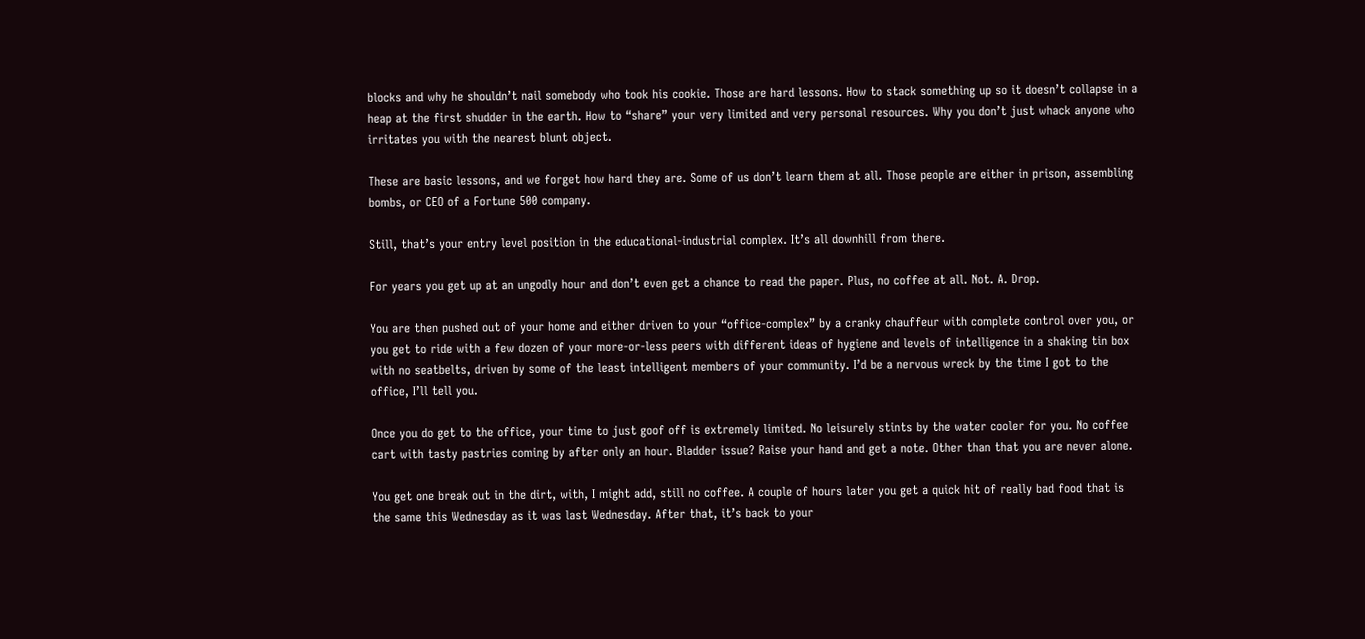blocks and why he shouldn’t nail somebody who took his cookie. Those are hard lessons. How to stack something up so it doesn’t collapse in a heap at the first shudder in the earth. How to “share” your very limited and very personal resources. Why you don’t just whack anyone who irritates you with the nearest blunt object.

These are basic lessons, and we forget how hard they are. Some of us don’t learn them at all. Those people are either in prison, assembling bombs, or CEO of a Fortune 500 company.

Still, that’s your entry level position in the educational-industrial complex. It’s all downhill from there.

For years you get up at an ungodly hour and don’t even get a chance to read the paper. Plus, no coffee at all. Not. A. Drop.

You are then pushed out of your home and either driven to your “office-complex” by a cranky chauffeur with complete control over you, or you get to ride with a few dozen of your more-or-less peers with different ideas of hygiene and levels of intelligence in a shaking tin box with no seatbelts, driven by some of the least intelligent members of your community. I’d be a nervous wreck by the time I got to the office, I’ll tell you.

Once you do get to the office, your time to just goof off is extremely limited. No leisurely stints by the water cooler for you. No coffee cart with tasty pastries coming by after only an hour. Bladder issue? Raise your hand and get a note. Other than that you are never alone.

You get one break out in the dirt, with, I might add, still no coffee. A couple of hours later you get a quick hit of really bad food that is the same this Wednesday as it was last Wednesday. After that, it’s back to your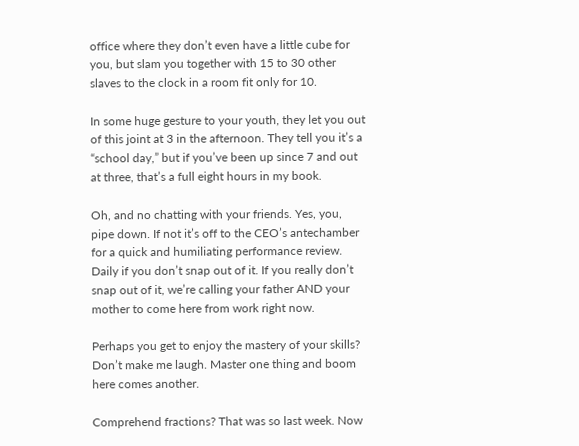office where they don’t even have a little cube for you, but slam you together with 15 to 30 other slaves to the clock in a room fit only for 10.

In some huge gesture to your youth, they let you out of this joint at 3 in the afternoon. They tell you it’s a “school day,” but if you’ve been up since 7 and out at three, that’s a full eight hours in my book.

Oh, and no chatting with your friends. Yes, you, pipe down. If not it’s off to the CEO’s antechamber for a quick and humiliating performance review. Daily if you don’t snap out of it. If you really don’t snap out of it, we’re calling your father AND your mother to come here from work right now.

Perhaps you get to enjoy the mastery of your skills? Don’t make me laugh. Master one thing and boom here comes another.

Comprehend fractions? That was so last week. Now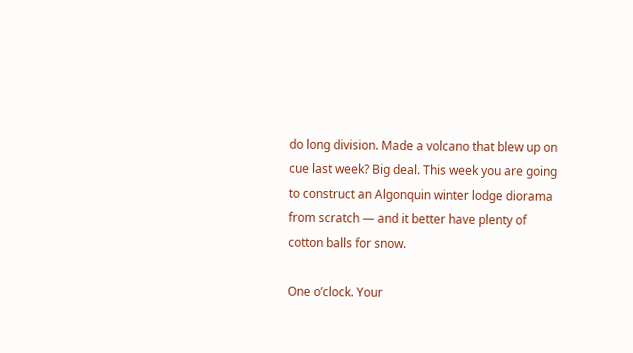do long division. Made a volcano that blew up on cue last week? Big deal. This week you are going to construct an Algonquin winter lodge diorama from scratch — and it better have plenty of cotton balls for snow.

One o’clock. Your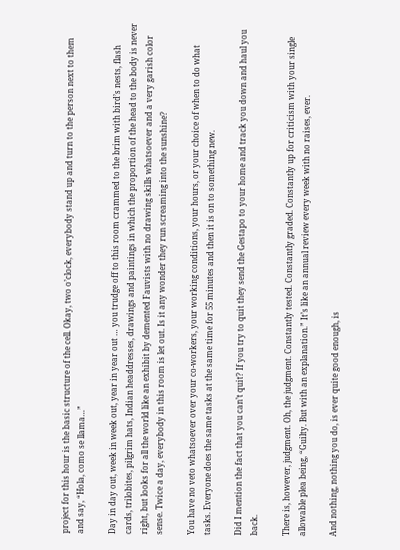project for this hour is the basic structure of the cell. Okay, two o’clock, everybody stand up and turn to the person next to them and say, “Hola, como se llama…”

Day in day out, week in week out, year in year out … you trudge off to this room crammed to the brim with bird’s nests, flash cards, trilobites, pilgrim hats, Indian headdresses, drawings and paintings in which the proportion of the head to the body is never right, but looks for all the world like an exhibit by demented Fauvists with no drawing skills whatsoever and a very garish color sense. Twice a day, everybody in this room is let out. Is it any wonder they run screaming into the sunshine?

You have no veto whatsoever over your co-workers, your working conditions, your hours, or your choice of when to do what tasks. Everyone does the same tasks at the same time for 55 minutes and then it is on to something new.

Did I mention the fact that you can’t quit? If you try to quit they send the Gestapo to your home and track you down and haul you back.

There is, however, judgment. Oh, the judgment. Constantly tested. Constantly graded. Constantly up for criticism with your single allowable plea being, “Guilty. But with an explanation.” It’s like an annual review every week with no raises, ever.

And nothing, nothing you do, is ever quite good enough, is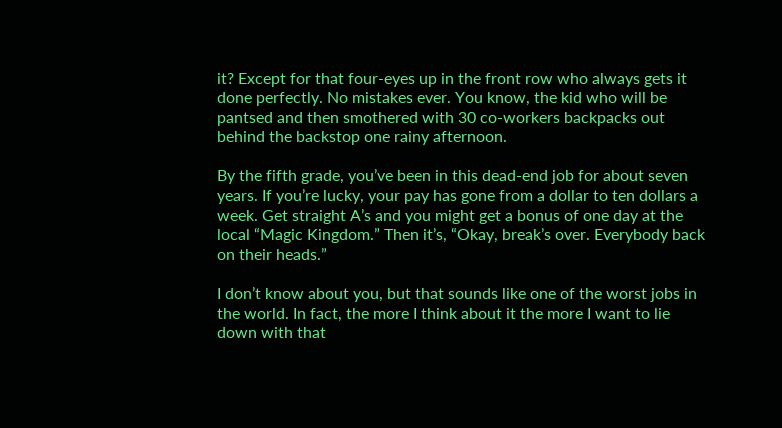it? Except for that four-eyes up in the front row who always gets it done perfectly. No mistakes ever. You know, the kid who will be pantsed and then smothered with 30 co-workers backpacks out behind the backstop one rainy afternoon.

By the fifth grade, you’ve been in this dead-end job for about seven years. If you’re lucky, your pay has gone from a dollar to ten dollars a week. Get straight A’s and you might get a bonus of one day at the local “Magic Kingdom.” Then it’s, “Okay, break’s over. Everybody back on their heads.”

I don’t know about you, but that sounds like one of the worst jobs in the world. In fact, the more I think about it the more I want to lie down with that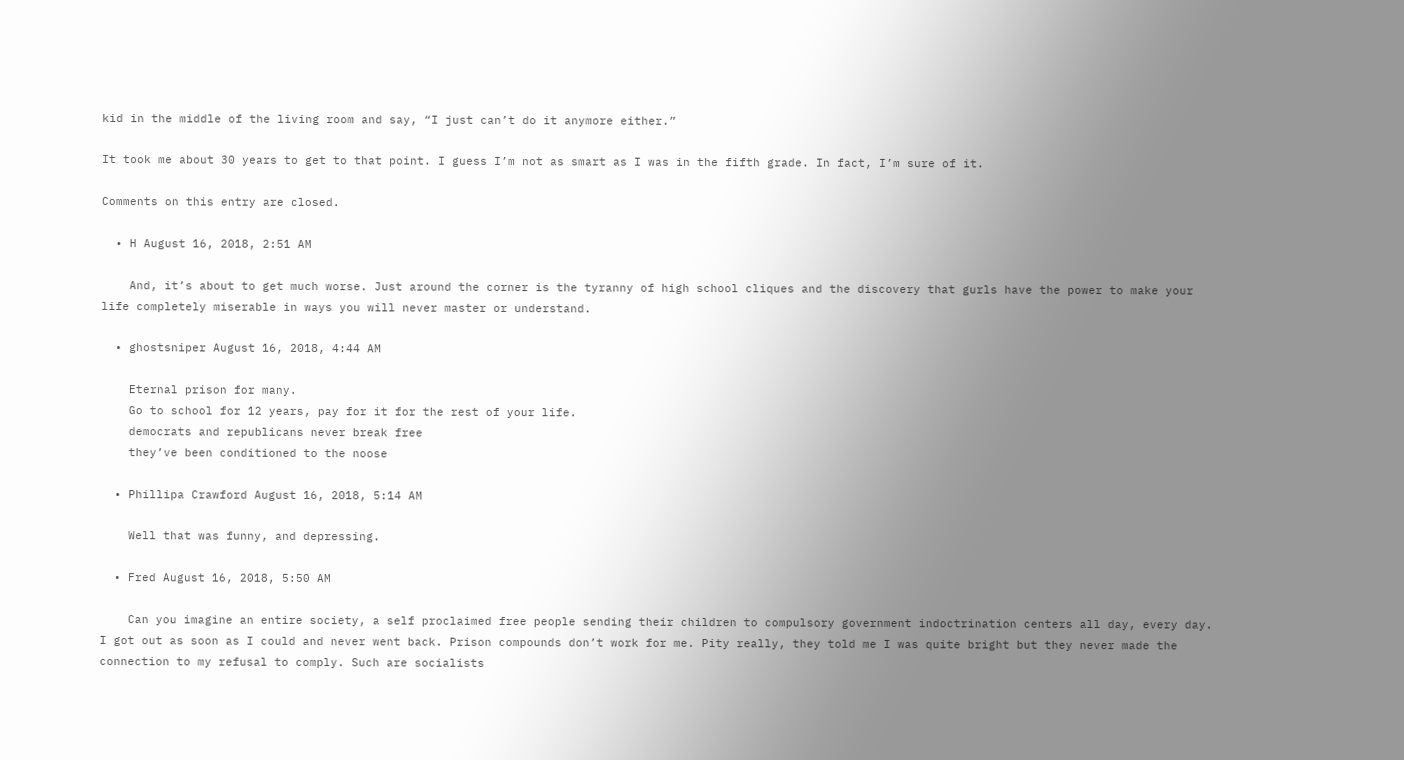kid in the middle of the living room and say, “I just can’t do it anymore either.”

It took me about 30 years to get to that point. I guess I’m not as smart as I was in the fifth grade. In fact, I’m sure of it.

Comments on this entry are closed.

  • H August 16, 2018, 2:51 AM

    And, it’s about to get much worse. Just around the corner is the tyranny of high school cliques and the discovery that gurls have the power to make your life completely miserable in ways you will never master or understand.

  • ghostsniper August 16, 2018, 4:44 AM

    Eternal prison for many.
    Go to school for 12 years, pay for it for the rest of your life.
    democrats and republicans never break free
    they’ve been conditioned to the noose

  • Phillipa Crawford August 16, 2018, 5:14 AM

    Well that was funny, and depressing.

  • Fred August 16, 2018, 5:50 AM

    Can you imagine an entire society, a self proclaimed free people sending their children to compulsory government indoctrination centers all day, every day. I got out as soon as I could and never went back. Prison compounds don’t work for me. Pity really, they told me I was quite bright but they never made the connection to my refusal to comply. Such are socialists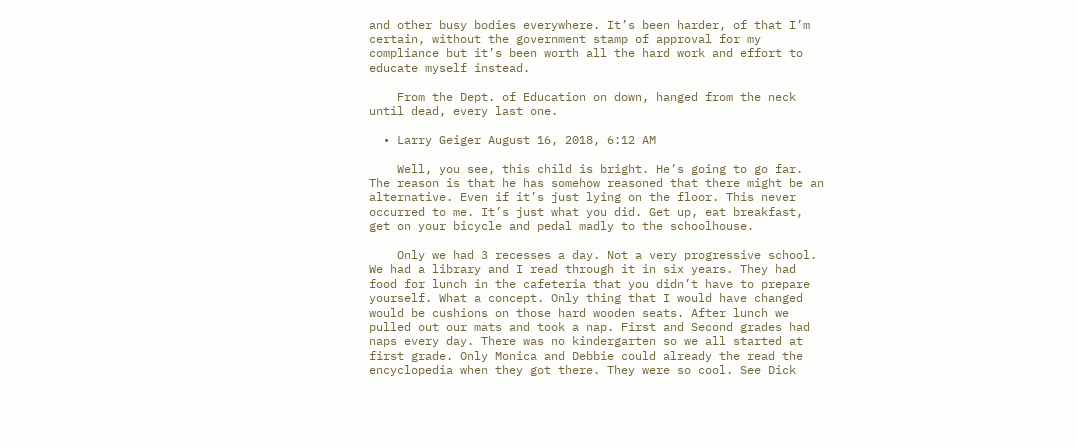and other busy bodies everywhere. It’s been harder, of that I’m certain, without the government stamp of approval for my compliance but it’s been worth all the hard work and effort to educate myself instead.

    From the Dept. of Education on down, hanged from the neck until dead, every last one.

  • Larry Geiger August 16, 2018, 6:12 AM

    Well, you see, this child is bright. He’s going to go far. The reason is that he has somehow reasoned that there might be an alternative. Even if it’s just lying on the floor. This never occurred to me. It’s just what you did. Get up, eat breakfast, get on your bicycle and pedal madly to the schoolhouse.

    Only we had 3 recesses a day. Not a very progressive school. We had a library and I read through it in six years. They had food for lunch in the cafeteria that you didn’t have to prepare yourself. What a concept. Only thing that I would have changed would be cushions on those hard wooden seats. After lunch we pulled out our mats and took a nap. First and Second grades had naps every day. There was no kindergarten so we all started at first grade. Only Monica and Debbie could already the read the encyclopedia when they got there. They were so cool. See Dick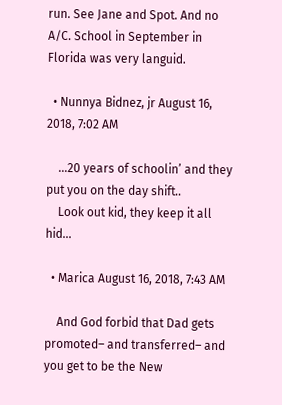run. See Jane and Spot. And no A/C. School in September in Florida was very languid.

  • Nunnya Bidnez, jr August 16, 2018, 7:02 AM

    …20 years of schoolin’ and they put you on the day shift..
    Look out kid, they keep it all hid…

  • Marica August 16, 2018, 7:43 AM

    And God forbid that Dad gets promoted– and transferred– and you get to be the New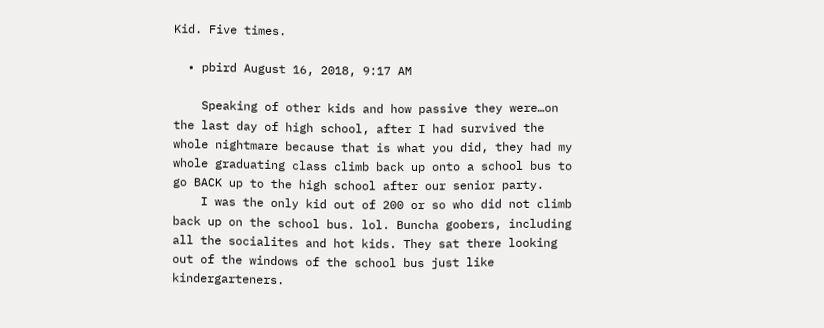Kid. Five times.

  • pbird August 16, 2018, 9:17 AM

    Speaking of other kids and how passive they were…on the last day of high school, after I had survived the whole nightmare because that is what you did, they had my whole graduating class climb back up onto a school bus to go BACK up to the high school after our senior party.
    I was the only kid out of 200 or so who did not climb back up on the school bus. lol. Buncha goobers, including all the socialites and hot kids. They sat there looking out of the windows of the school bus just like kindergarteners.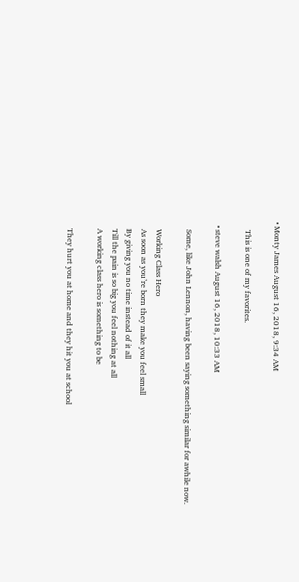• Monty James August 16, 2018, 9:34 AM

    This is one of my favorites.

  • steve walsh August 16, 2018, 10:33 AM

    Some, like John Lennon, having been saying something similar for awhile now.

    Working Class Hero
    As soon as you’re born they make you feel small
    By giving you no time instead of it all
    Till the pain is so big you feel nothing at all
    A working class hero is something to be

    They hurt you at home and they hit you at school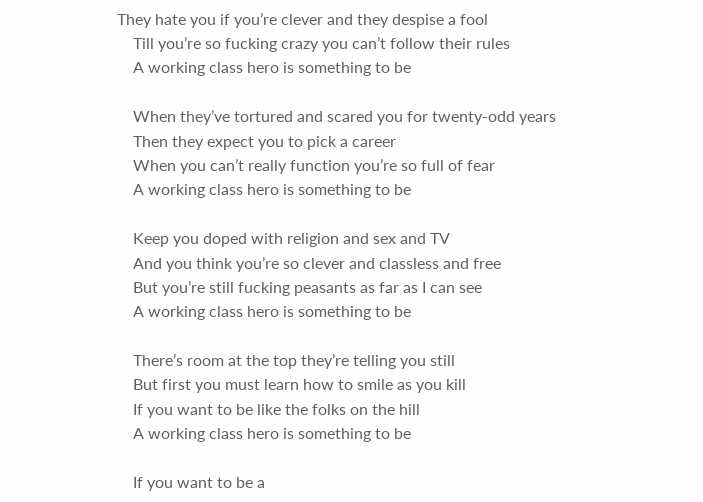They hate you if you’re clever and they despise a fool
    Till you’re so fucking crazy you can’t follow their rules
    A working class hero is something to be

    When they’ve tortured and scared you for twenty-odd years
    Then they expect you to pick a career
    When you can’t really function you’re so full of fear
    A working class hero is something to be

    Keep you doped with religion and sex and TV
    And you think you’re so clever and classless and free
    But you’re still fucking peasants as far as I can see
    A working class hero is something to be

    There’s room at the top they’re telling you still
    But first you must learn how to smile as you kill
    If you want to be like the folks on the hill
    A working class hero is something to be

    If you want to be a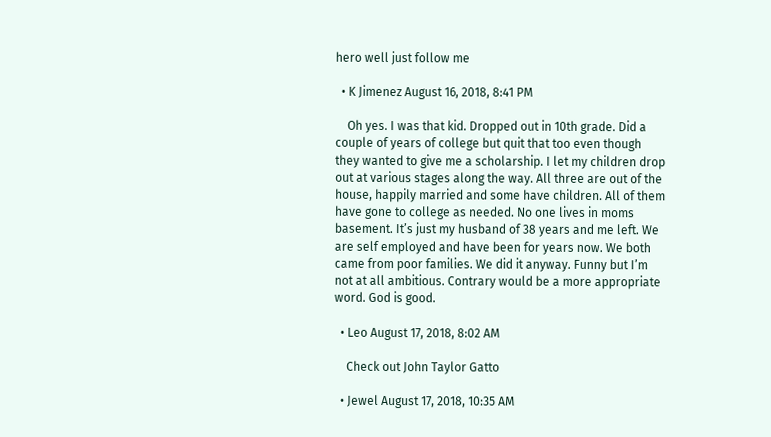hero well just follow me

  • K Jimenez August 16, 2018, 8:41 PM

    Oh yes. I was that kid. Dropped out in 10th grade. Did a couple of years of college but quit that too even though they wanted to give me a scholarship. I let my children drop out at various stages along the way. All three are out of the house, happily married and some have children. All of them have gone to college as needed. No one lives in moms basement. It’s just my husband of 38 years and me left. We are self employed and have been for years now. We both came from poor families. We did it anyway. Funny but I’m not at all ambitious. Contrary would be a more appropriate word. God is good.

  • Leo August 17, 2018, 8:02 AM

    Check out John Taylor Gatto

  • Jewel August 17, 2018, 10:35 AM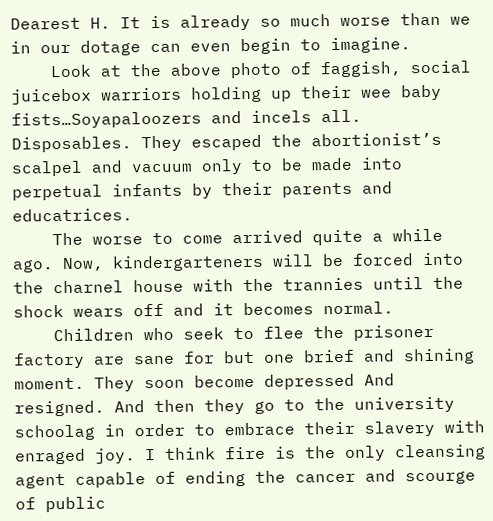Dearest H. It is already so much worse than we in our dotage can even begin to imagine.
    Look at the above photo of faggish, social juicebox warriors holding up their wee baby fists…Soyapaloozers and incels all. Disposables. They escaped the abortionist’s scalpel and vacuum only to be made into perpetual infants by their parents and educatrices.
    The worse to come arrived quite a while ago. Now, kindergarteners will be forced into the charnel house with the trannies until the shock wears off and it becomes normal.
    Children who seek to flee the prisoner factory are sane for but one brief and shining moment. They soon become depressed And resigned. And then they go to the university schoolag in order to embrace their slavery with enraged joy. I think fire is the only cleansing agent capable of ending the cancer and scourge of public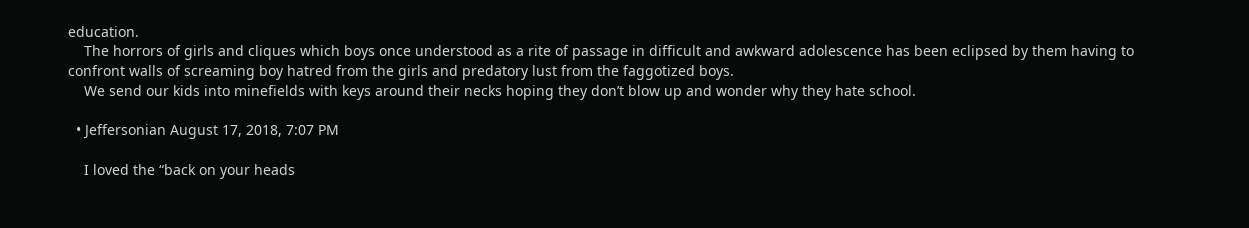education.
    The horrors of girls and cliques which boys once understood as a rite of passage in difficult and awkward adolescence has been eclipsed by them having to confront walls of screaming boy hatred from the girls and predatory lust from the faggotized boys.
    We send our kids into minefields with keys around their necks hoping they don’t blow up and wonder why they hate school.

  • Jeffersonian August 17, 2018, 7:07 PM

    I loved the “back on your heads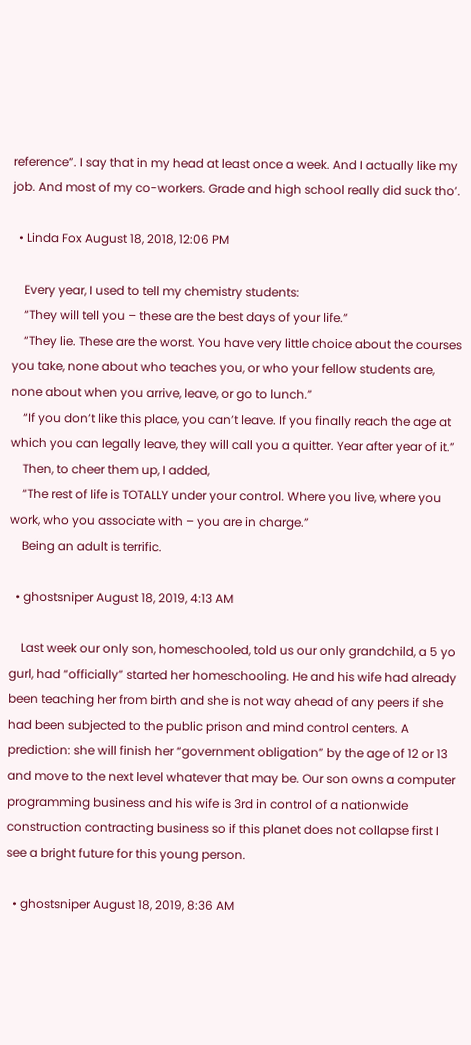reference”. I say that in my head at least once a week. And I actually like my job. And most of my co-workers. Grade and high school really did suck tho’.

  • Linda Fox August 18, 2018, 12:06 PM

    Every year, I used to tell my chemistry students:
    “They will tell you – these are the best days of your life.”
    “They lie. These are the worst. You have very little choice about the courses you take, none about who teaches you, or who your fellow students are, none about when you arrive, leave, or go to lunch.”
    “If you don’t like this place, you can’t leave. If you finally reach the age at which you can legally leave, they will call you a quitter. Year after year of it.”
    Then, to cheer them up, I added,
    “The rest of life is TOTALLY under your control. Where you live, where you work, who you associate with – you are in charge.”
    Being an adult is terrific.

  • ghostsniper August 18, 2019, 4:13 AM

    Last week our only son, homeschooled, told us our only grandchild, a 5 yo gurl, had “officially” started her homeschooling. He and his wife had already been teaching her from birth and she is not way ahead of any peers if she had been subjected to the public prison and mind control centers. A prediction: she will finish her “government obligation” by the age of 12 or 13 and move to the next level whatever that may be. Our son owns a computer programming business and his wife is 3rd in control of a nationwide construction contracting business so if this planet does not collapse first I see a bright future for this young person.

  • ghostsniper August 18, 2019, 8:36 AM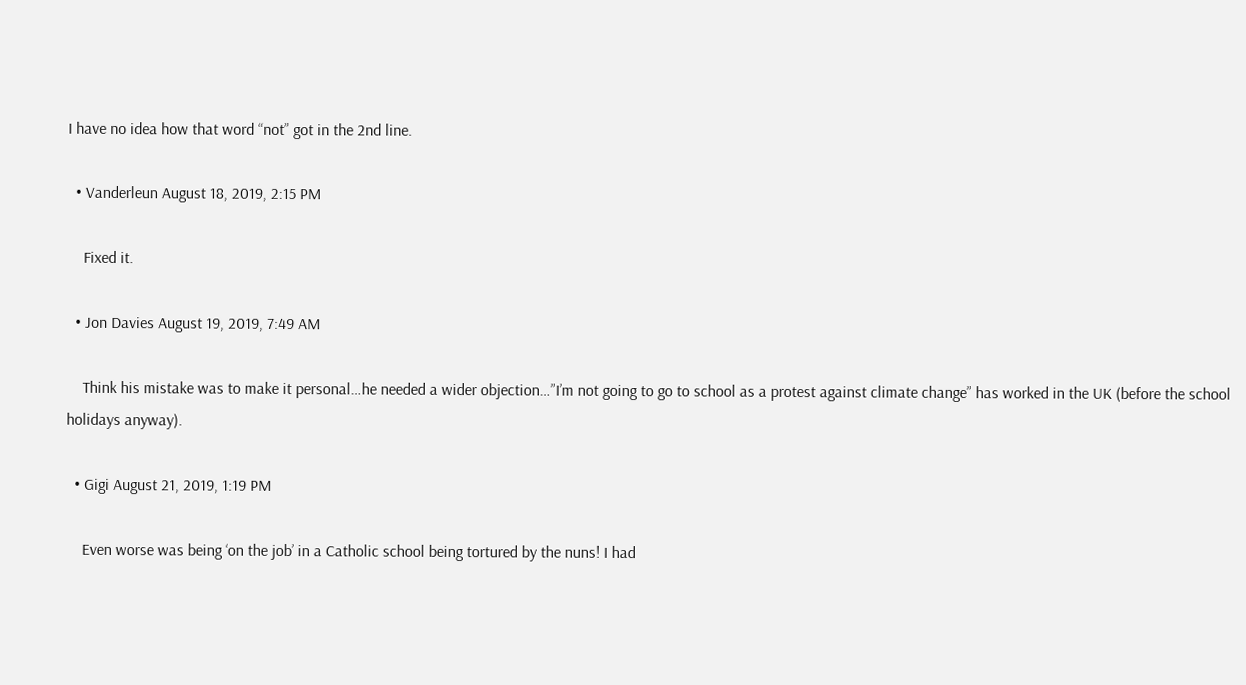I have no idea how that word “not” got in the 2nd line.

  • Vanderleun August 18, 2019, 2:15 PM

    Fixed it.

  • Jon Davies August 19, 2019, 7:49 AM

    Think his mistake was to make it personal…he needed a wider objection…”I’m not going to go to school as a protest against climate change” has worked in the UK (before the school holidays anyway).

  • Gigi August 21, 2019, 1:19 PM

    Even worse was being ‘on the job’ in a Catholic school being tortured by the nuns! I had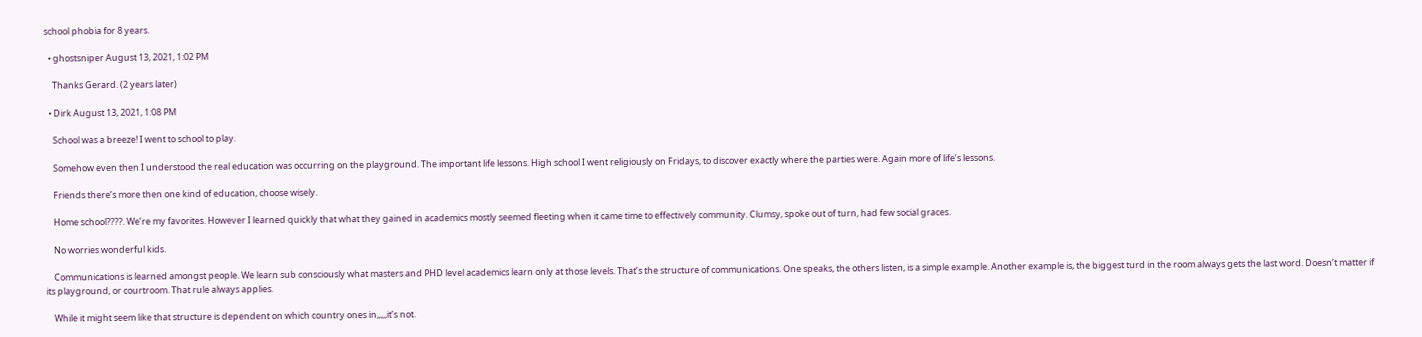school phobia for 8 years.

  • ghostsniper August 13, 2021, 1:02 PM

    Thanks Gerard. (2 years later)

  • Dirk August 13, 2021, 1:08 PM

    School was a breeze! I went to school to play.

    Somehow even then I understood the real education was occurring on the playground. The important life lessons. High school I went religiously on Fridays, to discover exactly where the parties were. Again more of life’s lessons.

    Friends there’s more then one kind of education, choose wisely.

    Home school????. We’re my favorites. However I learned quickly that what they gained in academics mostly seemed fleeting when it came time to effectively community. Clumsy, spoke out of turn, had few social graces.

    No worries wonderful kids.

    Communications is learned amongst people. We learn sub consciously what masters and PHD level academics learn only at those levels. That’s the structure of communications. One speaks, the others listen, is a simple example. Another example is, the biggest turd in the room always gets the last word. Doesn’t matter if its playground, or courtroom. That rule always applies.

    While it might seem like that structure is dependent on which country ones in,,,,,it’s not.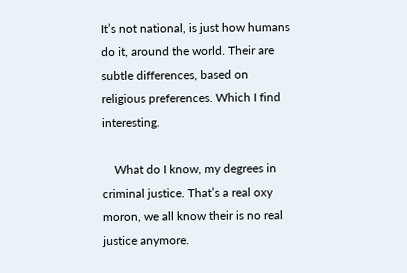It’s not national, is just how humans do it, around the world. Their are subtle differences, based on religious preferences. Which I find interesting.

    What do I know, my degrees in criminal justice. That’s a real oxy moron, we all know their is no real justice anymore.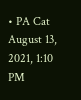• PA Cat August 13, 2021, 1:10 PM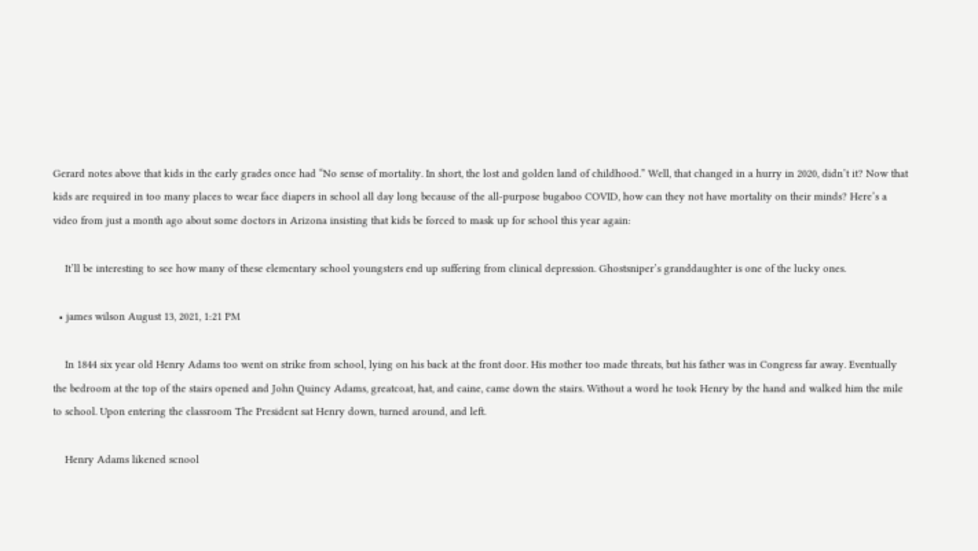Gerard notes above that kids in the early grades once had “No sense of mortality. In short, the lost and golden land of childhood.” Well, that changed in a hurry in 2020, didn’t it? Now that kids are required in too many places to wear face diapers in school all day long because of the all-purpose bugaboo COVID, how can they not have mortality on their minds? Here’s a video from just a month ago about some doctors in Arizona insisting that kids be forced to mask up for school this year again:

    It’ll be interesting to see how many of these elementary school youngsters end up suffering from clinical depression. Ghostsniper’s granddaughter is one of the lucky ones.

  • james wilson August 13, 2021, 1:21 PM

    In 1844 six year old Henry Adams too went on strike from school, lying on his back at the front door. His mother too made threats, but his father was in Congress far away. Eventually the bedroom at the top of the stairs opened and John Quincy Adams, greatcoat, hat, and caine, came down the stairs. Without a word he took Henry by the hand and walked him the mile to school. Upon entering the classroom The President sat Henry down, turned around, and left.

    Henry Adams likened scnool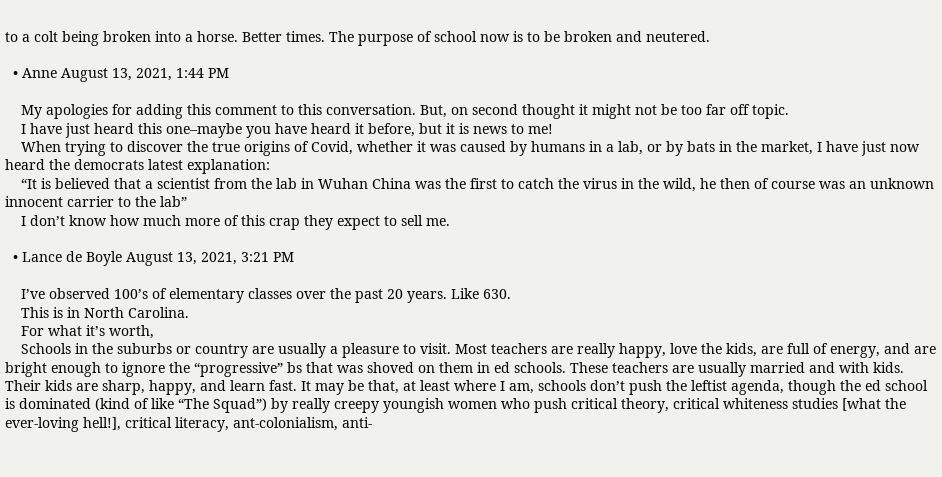to a colt being broken into a horse. Better times. The purpose of school now is to be broken and neutered.

  • Anne August 13, 2021, 1:44 PM

    My apologies for adding this comment to this conversation. But, on second thought it might not be too far off topic.
    I have just heard this one–maybe you have heard it before, but it is news to me!
    When trying to discover the true origins of Covid, whether it was caused by humans in a lab, or by bats in the market, I have just now heard the democrats latest explanation:
    “It is believed that a scientist from the lab in Wuhan China was the first to catch the virus in the wild, he then of course was an unknown innocent carrier to the lab”
    I don’t know how much more of this crap they expect to sell me.

  • Lance de Boyle August 13, 2021, 3:21 PM

    I’ve observed 100’s of elementary classes over the past 20 years. Like 630.
    This is in North Carolina.
    For what it’s worth,
    Schools in the suburbs or country are usually a pleasure to visit. Most teachers are really happy, love the kids, are full of energy, and are bright enough to ignore the “progressive” bs that was shoved on them in ed schools. These teachers are usually married and with kids. Their kids are sharp, happy, and learn fast. It may be that, at least where I am, schools don’t push the leftist agenda, though the ed school is dominated (kind of like “The Squad”) by really creepy youngish women who push critical theory, critical whiteness studies [what the ever-loving hell!], critical literacy, ant-colonialism, anti-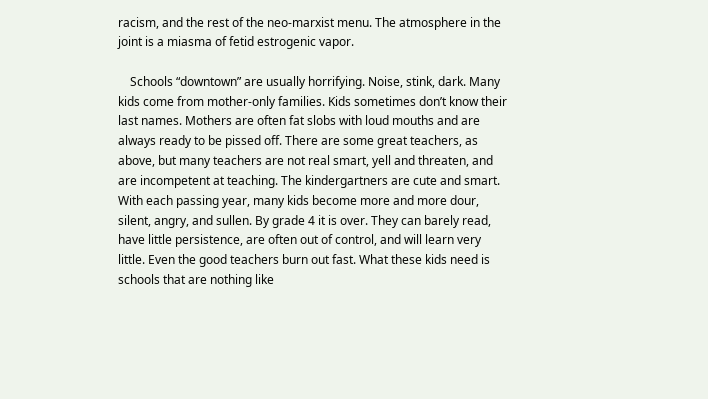racism, and the rest of the neo-marxist menu. The atmosphere in the joint is a miasma of fetid estrogenic vapor.

    Schools “downtown” are usually horrifying. Noise, stink, dark. Many kids come from mother-only families. Kids sometimes don’t know their last names. Mothers are often fat slobs with loud mouths and are always ready to be pissed off. There are some great teachers, as above, but many teachers are not real smart, yell and threaten, and are incompetent at teaching. The kindergartners are cute and smart. With each passing year, many kids become more and more dour, silent, angry, and sullen. By grade 4 it is over. They can barely read, have little persistence, are often out of control, and will learn very little. Even the good teachers burn out fast. What these kids need is schools that are nothing like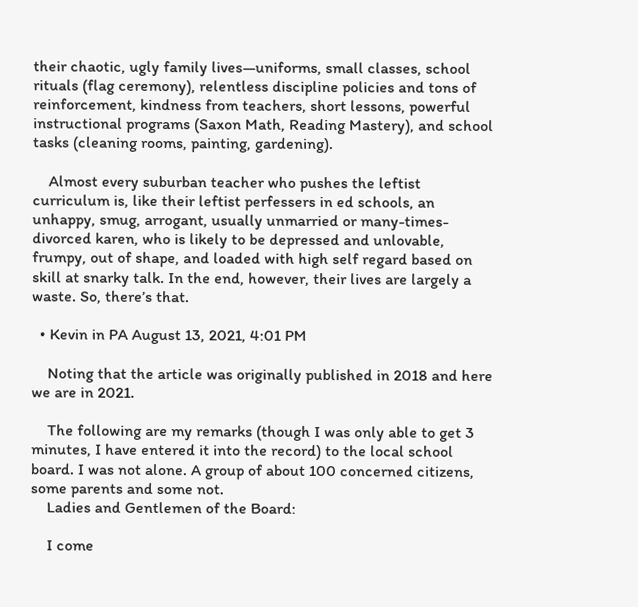their chaotic, ugly family lives—uniforms, small classes, school rituals (flag ceremony), relentless discipline policies and tons of reinforcement, kindness from teachers, short lessons, powerful instructional programs (Saxon Math, Reading Mastery), and school tasks (cleaning rooms, painting, gardening).

    Almost every suburban teacher who pushes the leftist curriculum is, like their leftist perfessers in ed schools, an unhappy, smug, arrogant, usually unmarried or many-times-divorced karen, who is likely to be depressed and unlovable, frumpy, out of shape, and loaded with high self regard based on skill at snarky talk. In the end, however, their lives are largely a waste. So, there’s that.

  • Kevin in PA August 13, 2021, 4:01 PM

    Noting that the article was originally published in 2018 and here we are in 2021.

    The following are my remarks (though I was only able to get 3 minutes, I have entered it into the record) to the local school board. I was not alone. A group of about 100 concerned citizens, some parents and some not.
    Ladies and Gentlemen of the Board:

    I come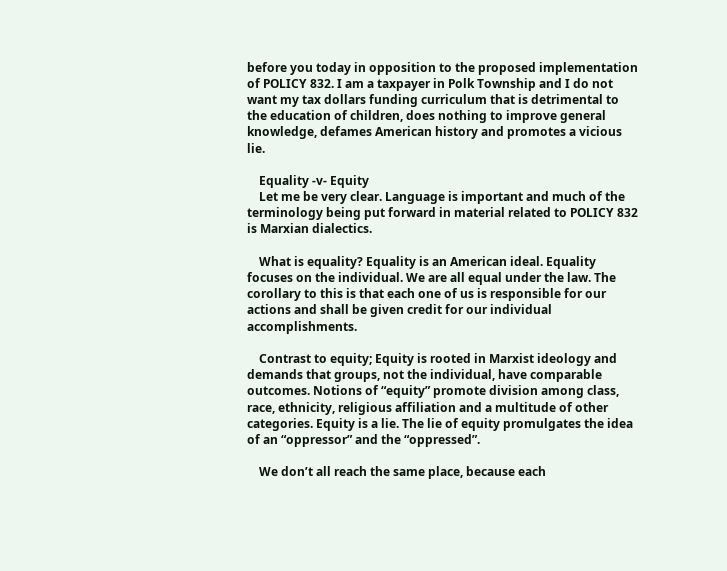before you today in opposition to the proposed implementation of POLICY 832. I am a taxpayer in Polk Township and I do not want my tax dollars funding curriculum that is detrimental to the education of children, does nothing to improve general knowledge, defames American history and promotes a vicious lie.

    Equality -v- Equity
    Let me be very clear. Language is important and much of the terminology being put forward in material related to POLICY 832 is Marxian dialectics.

    What is equality? Equality is an American ideal. Equality focuses on the individual. We are all equal under the law. The corollary to this is that each one of us is responsible for our actions and shall be given credit for our individual accomplishments.

    Contrast to equity; Equity is rooted in Marxist ideology and demands that groups, not the individual, have comparable outcomes. Notions of “equity” promote division among class, race, ethnicity, religious affiliation and a multitude of other categories. Equity is a lie. The lie of equity promulgates the idea of an “oppressor” and the “oppressed”.

    We don’t all reach the same place, because each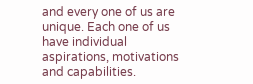and every one of us are unique. Each one of us have individual aspirations, motivations and capabilities.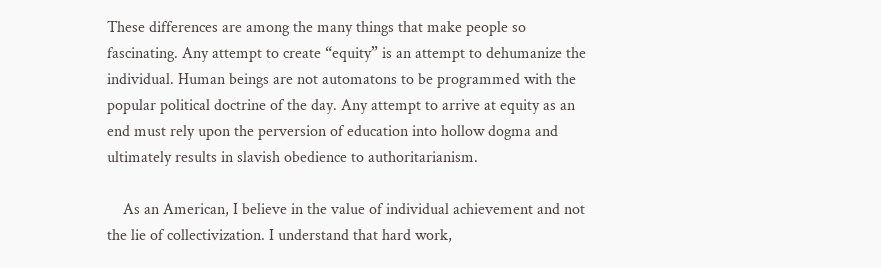These differences are among the many things that make people so fascinating. Any attempt to create “equity” is an attempt to dehumanize the individual. Human beings are not automatons to be programmed with the popular political doctrine of the day. Any attempt to arrive at equity as an end must rely upon the perversion of education into hollow dogma and ultimately results in slavish obedience to authoritarianism.

    As an American, I believe in the value of individual achievement and not the lie of collectivization. I understand that hard work,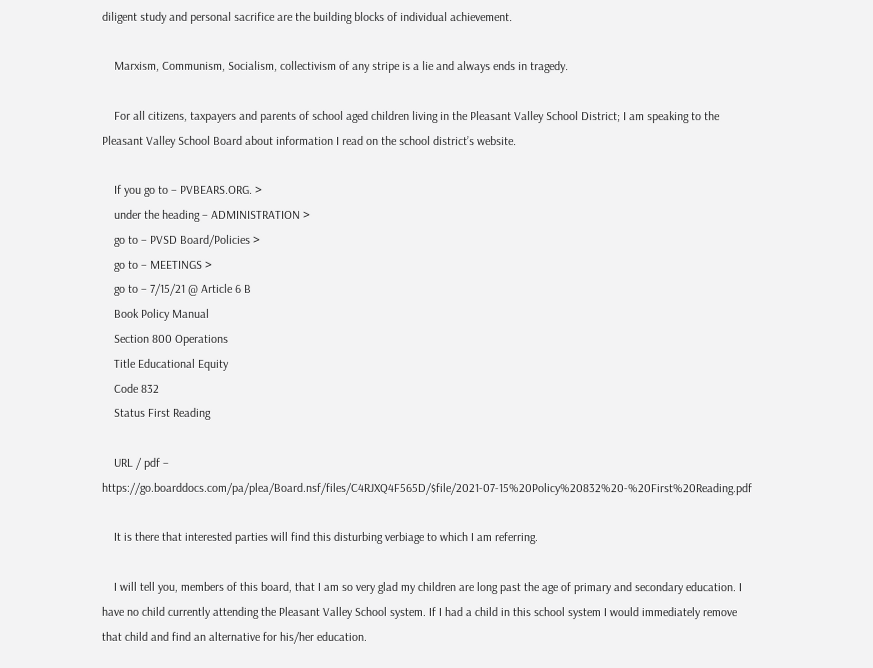diligent study and personal sacrifice are the building blocks of individual achievement.

    Marxism, Communism, Socialism, collectivism of any stripe is a lie and always ends in tragedy.

    For all citizens, taxpayers and parents of school aged children living in the Pleasant Valley School District; I am speaking to the Pleasant Valley School Board about information I read on the school district’s website.

    If you go to – PVBEARS.ORG. >
    under the heading – ADMINISTRATION >
    go to – PVSD Board/Policies >
    go to – MEETINGS >
    go to – 7/15/21 @ Article 6 B
    Book Policy Manual
    Section 800 Operations
    Title Educational Equity
    Code 832
    Status First Reading

    URL / pdf – https://go.boarddocs.com/pa/plea/Board.nsf/files/C4RJXQ4F565D/$file/2021-07-15%20Policy%20832%20-%20First%20Reading.pdf

    It is there that interested parties will find this disturbing verbiage to which I am referring.

    I will tell you, members of this board, that I am so very glad my children are long past the age of primary and secondary education. I have no child currently attending the Pleasant Valley School system. If I had a child in this school system I would immediately remove that child and find an alternative for his/her education.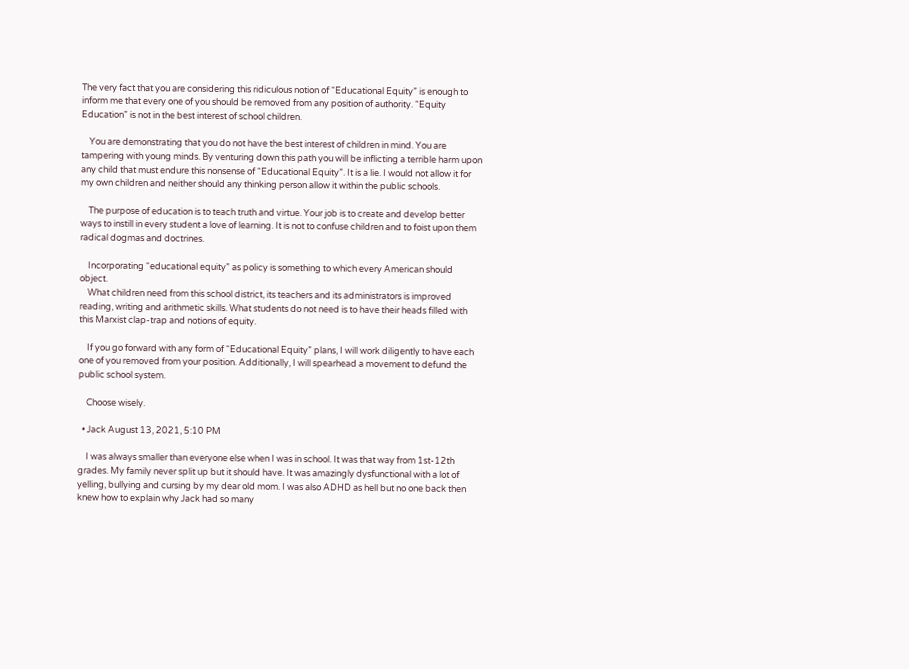The very fact that you are considering this ridiculous notion of “Educational Equity” is enough to inform me that every one of you should be removed from any position of authority. “Equity Education” is not in the best interest of school children.

    You are demonstrating that you do not have the best interest of children in mind. You are tampering with young minds. By venturing down this path you will be inflicting a terrible harm upon any child that must endure this nonsense of “Educational Equity”. It is a lie. I would not allow it for my own children and neither should any thinking person allow it within the public schools.

    The purpose of education is to teach truth and virtue. Your job is to create and develop better ways to instill in every student a love of learning. It is not to confuse children and to foist upon them radical dogmas and doctrines.

    Incorporating “educational equity” as policy is something to which every American should object.
    What children need from this school district, its teachers and its administrators is improved reading, writing and arithmetic skills. What students do not need is to have their heads filled with this Marxist clap-trap and notions of equity.

    If you go forward with any form of “Educational Equity” plans, I will work diligently to have each one of you removed from your position. Additionally, I will spearhead a movement to defund the public school system.

    Choose wisely.

  • Jack August 13, 2021, 5:10 PM

    I was always smaller than everyone else when I was in school. It was that way from 1st-12th grades. My family never split up but it should have. It was amazingly dysfunctional with a lot of yelling, bullying and cursing by my dear old mom. I was also ADHD as hell but no one back then knew how to explain why Jack had so many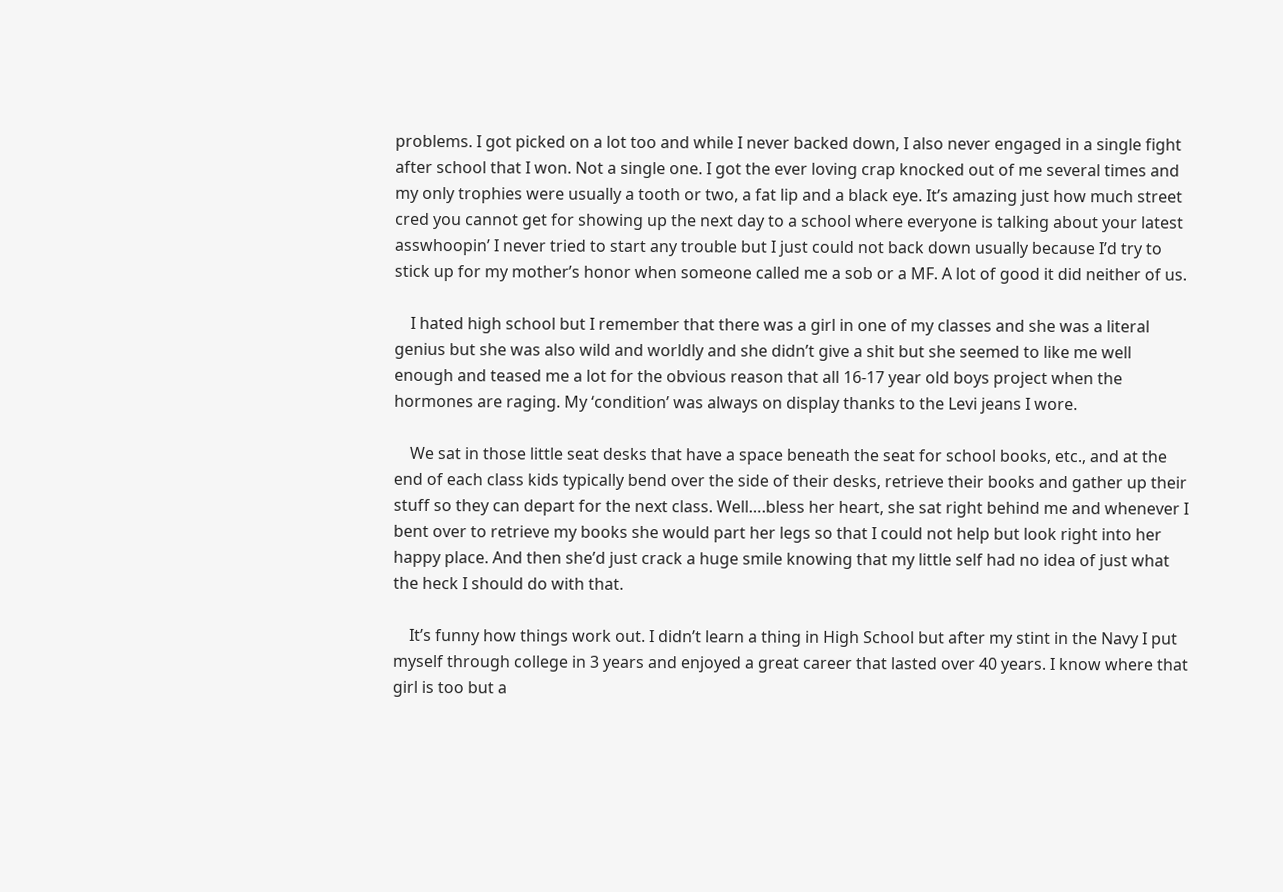problems. I got picked on a lot too and while I never backed down, I also never engaged in a single fight after school that I won. Not a single one. I got the ever loving crap knocked out of me several times and my only trophies were usually a tooth or two, a fat lip and a black eye. It’s amazing just how much street cred you cannot get for showing up the next day to a school where everyone is talking about your latest asswhoopin’ I never tried to start any trouble but I just could not back down usually because I’d try to stick up for my mother’s honor when someone called me a sob or a MF. A lot of good it did neither of us.

    I hated high school but I remember that there was a girl in one of my classes and she was a literal genius but she was also wild and worldly and she didn’t give a shit but she seemed to like me well enough and teased me a lot for the obvious reason that all 16-17 year old boys project when the hormones are raging. My ‘condition’ was always on display thanks to the Levi jeans I wore.

    We sat in those little seat desks that have a space beneath the seat for school books, etc., and at the end of each class kids typically bend over the side of their desks, retrieve their books and gather up their stuff so they can depart for the next class. Well….bless her heart, she sat right behind me and whenever I bent over to retrieve my books she would part her legs so that I could not help but look right into her happy place. And then she’d just crack a huge smile knowing that my little self had no idea of just what the heck I should do with that.

    It’s funny how things work out. I didn’t learn a thing in High School but after my stint in the Navy I put myself through college in 3 years and enjoyed a great career that lasted over 40 years. I know where that girl is too but a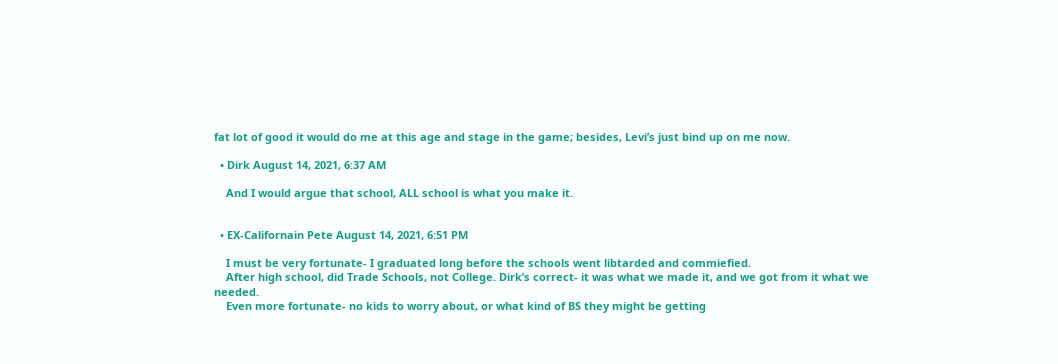fat lot of good it would do me at this age and stage in the game; besides, Levi’s just bind up on me now.

  • Dirk August 14, 2021, 6:37 AM

    And I would argue that school, ALL school is what you make it.


  • EX-Californain Pete August 14, 2021, 6:51 PM

    I must be very fortunate- I graduated long before the schools went libtarded and commiefied.
    After high school, did Trade Schools, not College. Dirk’s correct- it was what we made it, and we got from it what we needed.
    Even more fortunate- no kids to worry about, or what kind of BS they might be getting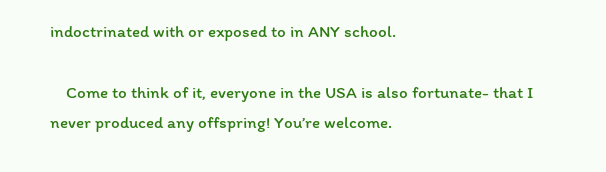indoctrinated with or exposed to in ANY school.

    Come to think of it, everyone in the USA is also fortunate- that I never produced any offspring! You’re welcome.